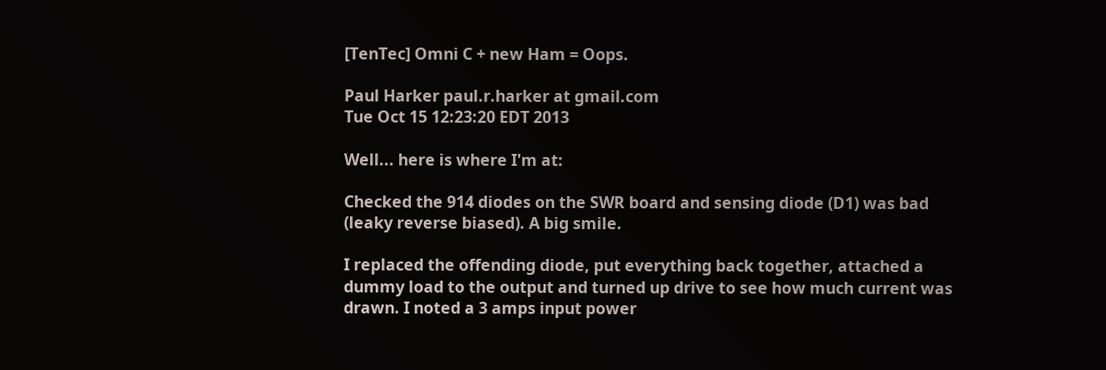[TenTec] Omni C + new Ham = Oops.

Paul Harker paul.r.harker at gmail.com
Tue Oct 15 12:23:20 EDT 2013

Well... here is where I'm at:

Checked the 914 diodes on the SWR board and sensing diode (D1) was bad
(leaky reverse biased). A big smile.

I replaced the offending diode, put everything back together, attached a
dummy load to the output and turned up drive to see how much current was
drawn. I noted a 3 amps input power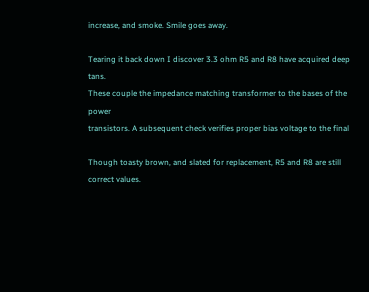increase, and smoke. Smile goes away.

Tearing it back down I discover 3.3 ohm R5 and R8 have acquired deep tans.
These couple the impedance matching transformer to the bases of the power
transistors. A subsequent check verifies proper bias voltage to the final

Though toasty brown, and slated for replacement, R5 and R8 are still
correct values.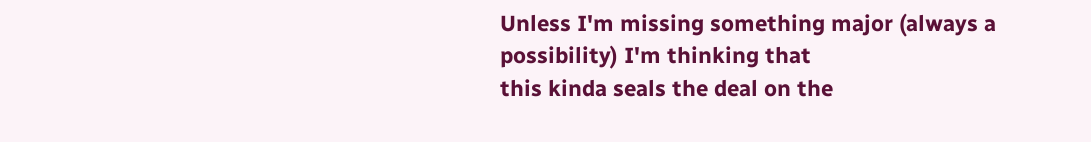Unless I'm missing something major (always a possibility) I'm thinking that
this kinda seals the deal on the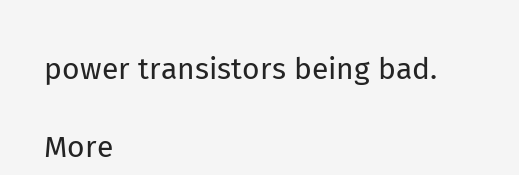power transistors being bad.

More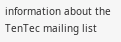information about the TenTec mailing list